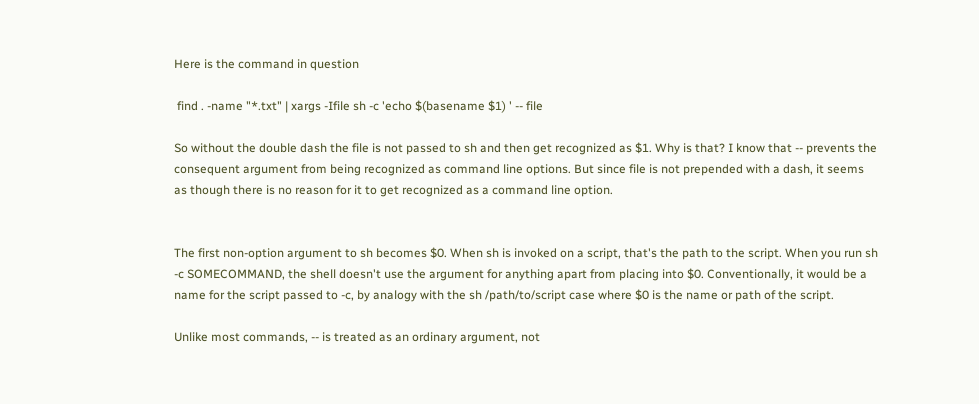Here is the command in question

 find . -name "*.txt" | xargs -Ifile sh -c 'echo $(basename $1) ' -- file

So without the double dash the file is not passed to sh and then get recognized as $1. Why is that? I know that -- prevents the consequent argument from being recognized as command line options. But since file is not prepended with a dash, it seems as though there is no reason for it to get recognized as a command line option.


The first non-option argument to sh becomes $0. When sh is invoked on a script, that's the path to the script. When you run sh -c SOMECOMMAND, the shell doesn't use the argument for anything apart from placing into $0. Conventionally, it would be a name for the script passed to -c, by analogy with the sh /path/to/script case where $0 is the name or path of the script.

Unlike most commands, -- is treated as an ordinary argument, not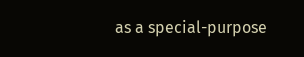as a special-purpose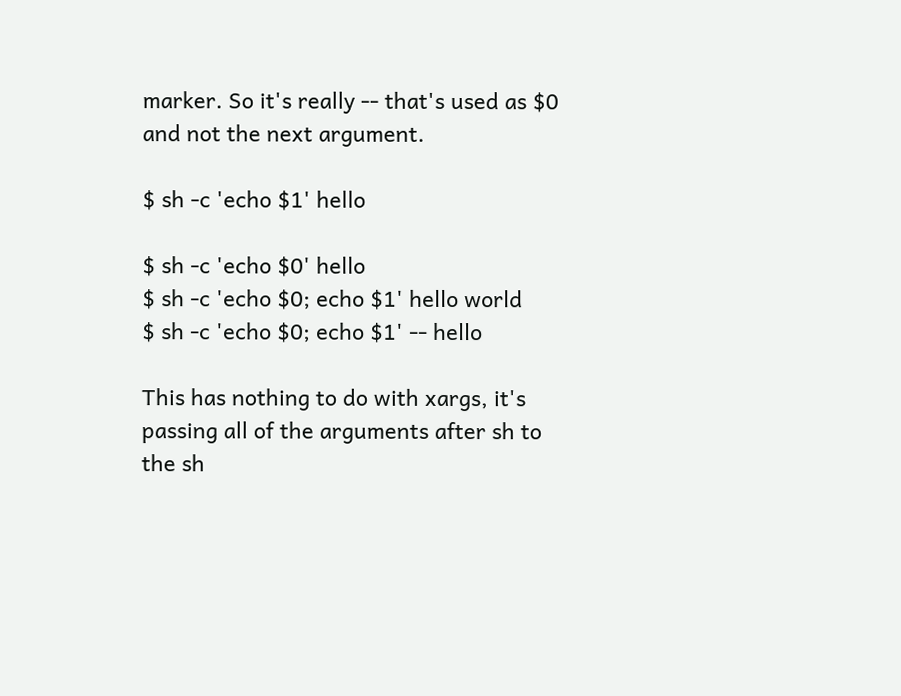marker. So it's really -- that's used as $0 and not the next argument.

$ sh -c 'echo $1' hello

$ sh -c 'echo $0' hello
$ sh -c 'echo $0; echo $1' hello world
$ sh -c 'echo $0; echo $1' -- hello

This has nothing to do with xargs, it's passing all of the arguments after sh to the sh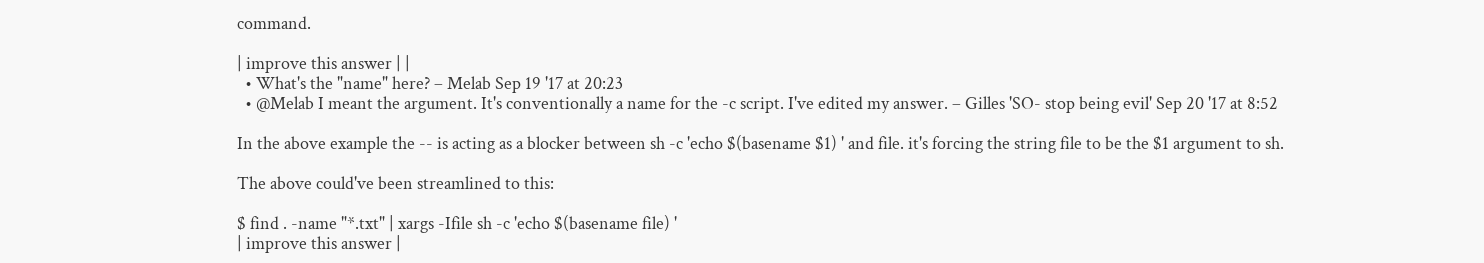command.

| improve this answer | |
  • What's the "name" here? – Melab Sep 19 '17 at 20:23
  • @Melab I meant the argument. It's conventionally a name for the -c script. I've edited my answer. – Gilles 'SO- stop being evil' Sep 20 '17 at 8:52

In the above example the -- is acting as a blocker between sh -c 'echo $(basename $1) ' and file. it's forcing the string file to be the $1 argument to sh.

The above could've been streamlined to this:

$ find . -name "*.txt" | xargs -Ifile sh -c 'echo $(basename file) '
| improve this answer |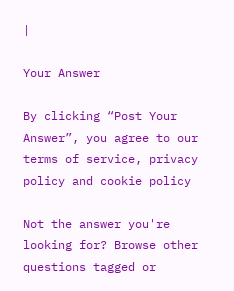|

Your Answer

By clicking “Post Your Answer”, you agree to our terms of service, privacy policy and cookie policy

Not the answer you're looking for? Browse other questions tagged or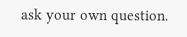ask your own question.